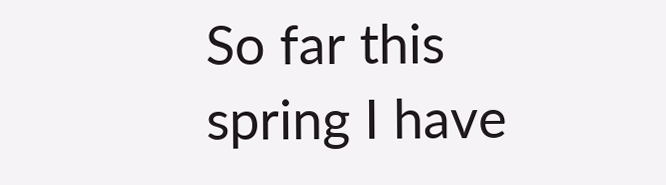So far this spring I have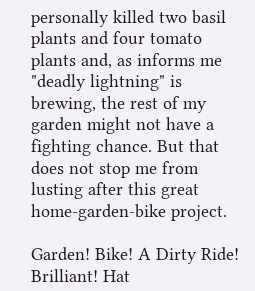personally killed two basil plants and four tomato plants and, as informs me "deadly lightning" is brewing, the rest of my garden might not have a fighting chance. But that does not stop me from lusting after this great home-garden-bike project.

Garden! Bike! A Dirty Ride! Brilliant! Hat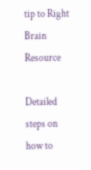tip to Right Brain Resource

Detailed steps on how to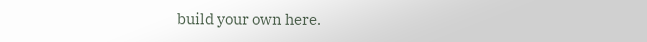build your own here.